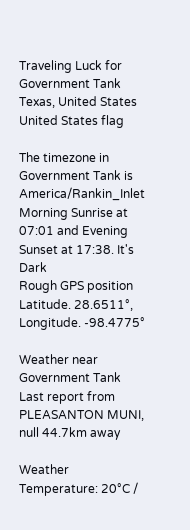Traveling Luck for Government Tank Texas, United States United States flag

The timezone in Government Tank is America/Rankin_Inlet
Morning Sunrise at 07:01 and Evening Sunset at 17:38. It's Dark
Rough GPS position Latitude. 28.6511°, Longitude. -98.4775°

Weather near Government Tank Last report from PLEASANTON MUNI, null 44.7km away

Weather Temperature: 20°C /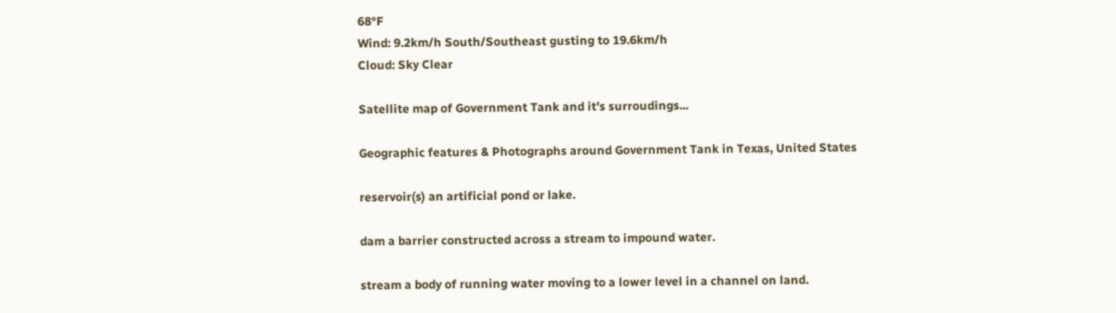68°F
Wind: 9.2km/h South/Southeast gusting to 19.6km/h
Cloud: Sky Clear

Satellite map of Government Tank and it's surroudings...

Geographic features & Photographs around Government Tank in Texas, United States

reservoir(s) an artificial pond or lake.

dam a barrier constructed across a stream to impound water.

stream a body of running water moving to a lower level in a channel on land.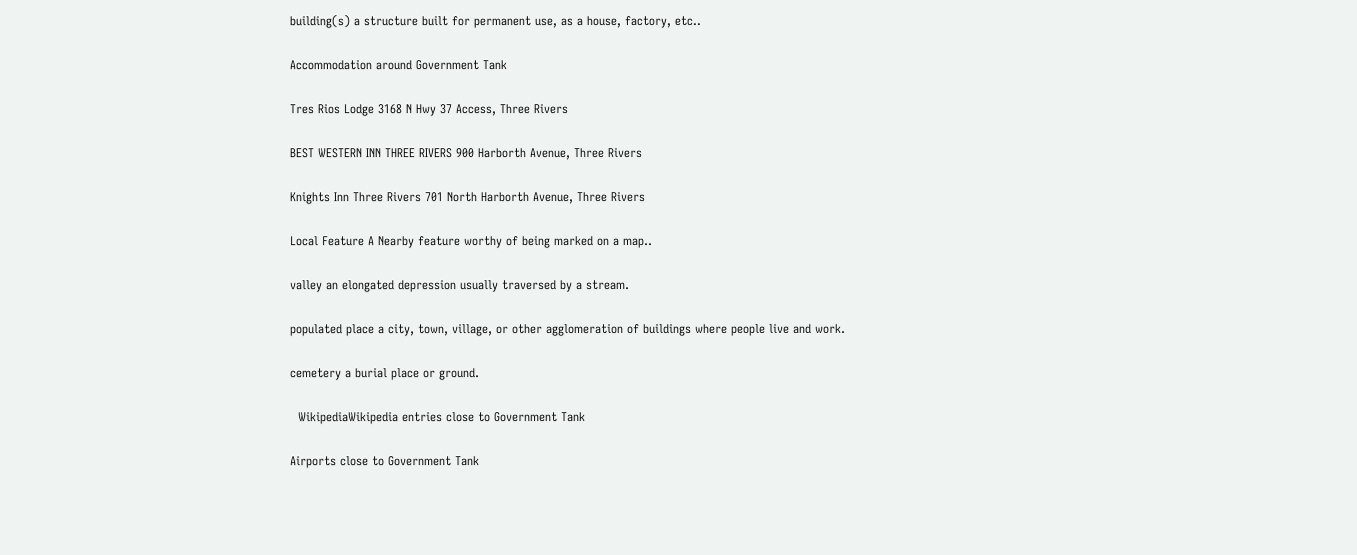building(s) a structure built for permanent use, as a house, factory, etc..

Accommodation around Government Tank

Tres Rios Lodge 3168 N Hwy 37 Access, Three Rivers

BEST WESTERN INN THREE RIVERS 900 Harborth Avenue, Three Rivers

Knights Inn Three Rivers 701 North Harborth Avenue, Three Rivers

Local Feature A Nearby feature worthy of being marked on a map..

valley an elongated depression usually traversed by a stream.

populated place a city, town, village, or other agglomeration of buildings where people live and work.

cemetery a burial place or ground.

  WikipediaWikipedia entries close to Government Tank

Airports close to Government Tank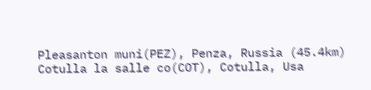Pleasanton muni(PEZ), Penza, Russia (45.4km)
Cotulla la salle co(COT), Cotulla, Usa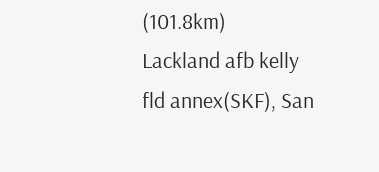(101.8km)
Lackland afb kelly fld annex(SKF), San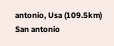antonio, Usa (109.5km)
San antonio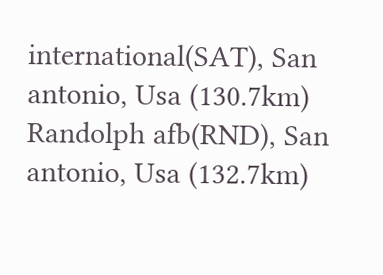international(SAT), San antonio, Usa (130.7km)
Randolph afb(RND), San antonio, Usa (132.7km)